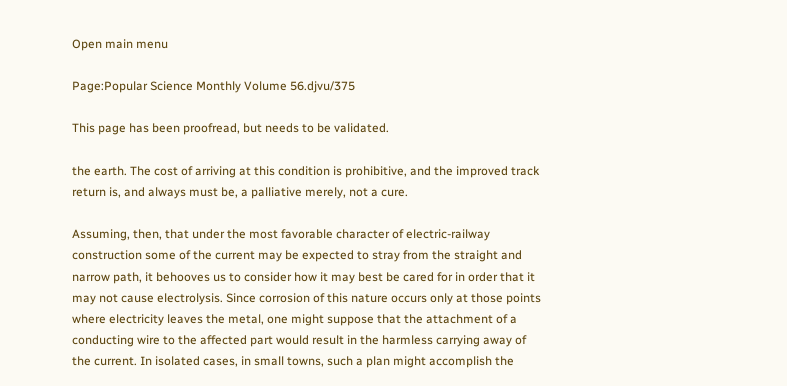Open main menu

Page:Popular Science Monthly Volume 56.djvu/375

This page has been proofread, but needs to be validated.

the earth. The cost of arriving at this condition is prohibitive, and the improved track return is, and always must be, a palliative merely, not a cure.

Assuming, then, that under the most favorable character of electric-railway construction some of the current may be expected to stray from the straight and narrow path, it behooves us to consider how it may best be cared for in order that it may not cause electrolysis. Since corrosion of this nature occurs only at those points where electricity leaves the metal, one might suppose that the attachment of a conducting wire to the affected part would result in the harmless carrying away of the current. In isolated cases, in small towns, such a plan might accomplish the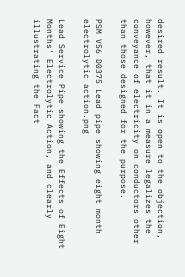desired result. It is open to the objection, however, that it in a measure legalizes the conveyance of electricity on conductors other than those designed for the purpose.

PSM V56 D0375 Lead pipe showing eight month electrolytic action.png

Lead Service Pipe showing the Effects of Eight Months' Electrolytic Action, and clearly illustrating the Fact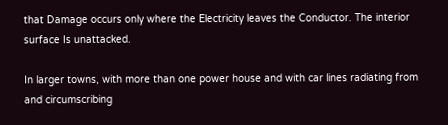that Damage occurs only where the Electricity leaves the Conductor. The interior surface Is unattacked.

In larger towns, with more than one power house and with car lines radiating from and circumscribing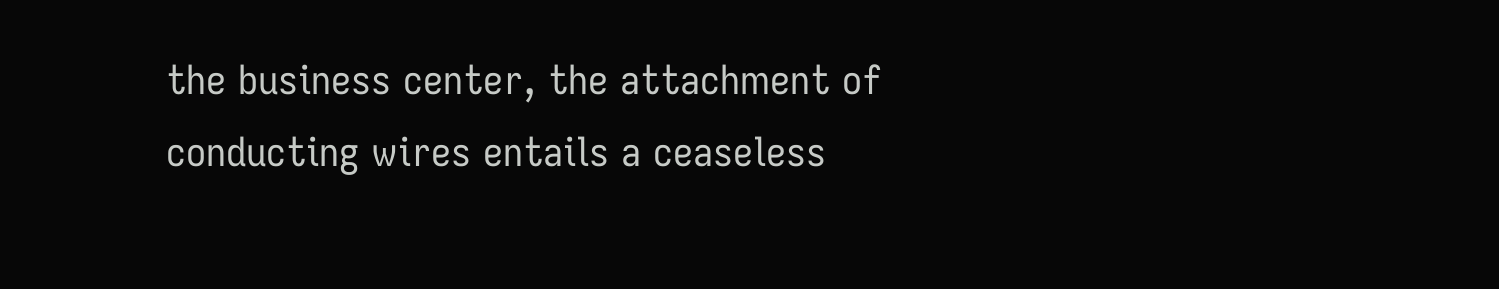the business center, the attachment of conducting wires entails a ceaseless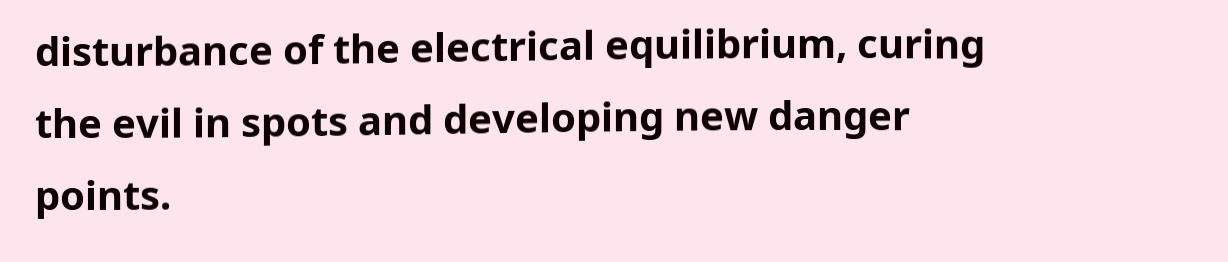disturbance of the electrical equilibrium, curing the evil in spots and developing new danger points.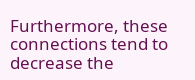Furthermore, these connections tend to decrease the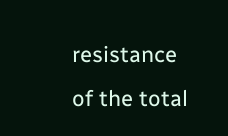resistance of the total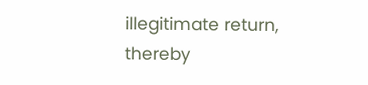illegitimate return, thereby